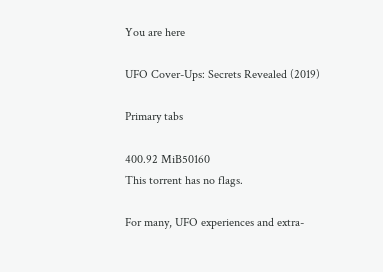You are here

UFO Cover-Ups: Secrets Revealed (2019)

Primary tabs

400.92 MiB50160
This torrent has no flags.

For many, UFO experiences and extra-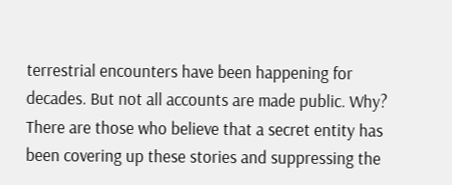terrestrial encounters have been happening for decades. But not all accounts are made public. Why? There are those who believe that a secret entity has been covering up these stories and suppressing the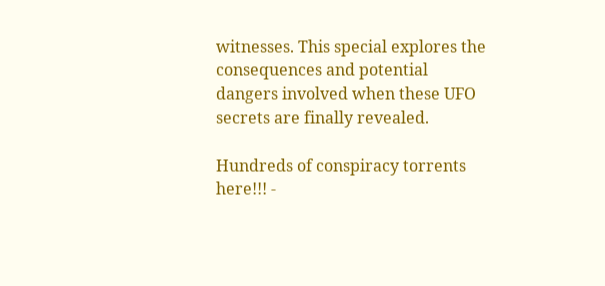witnesses. This special explores the consequences and potential dangers involved when these UFO secrets are finally revealed.

Hundreds of conspiracy torrents here!!! -